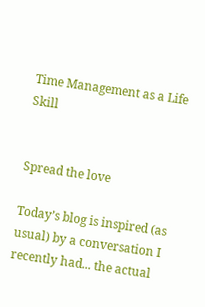Time Management as a Life Skill


Spread the love

Today’s blog is inspired (as usual) by a conversation I recently had... the actual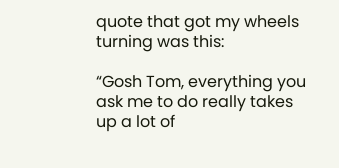quote that got my wheels turning was this:

“Gosh Tom, everything you ask me to do really takes up a lot of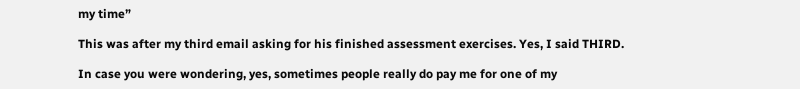my time”

This was after my third email asking for his finished assessment exercises. Yes, I said THIRD.

In case you were wondering, yes, sometimes people really do pay me for one of my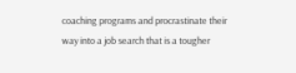coaching programs and procrastinate their way into a job search that is a tougher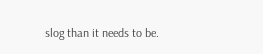slog than it needs to be.